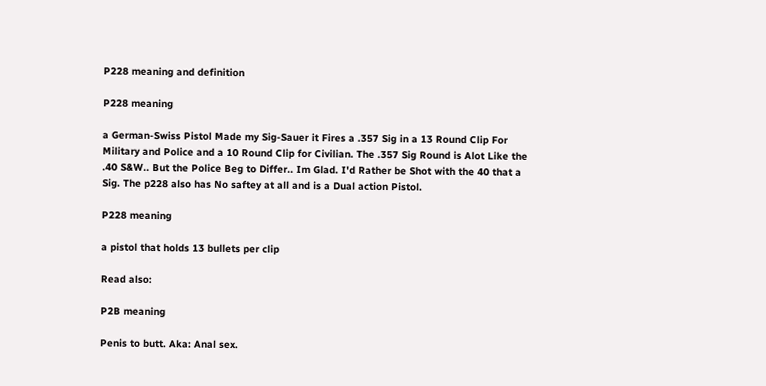P228 meaning and definition

P228 meaning

a German-Swiss Pistol Made my Sig-Sauer it Fires a .357 Sig in a 13 Round Clip For Military and Police and a 10 Round Clip for Civilian. The .357 Sig Round is Alot Like the .40 S&W.. But the Police Beg to Differ.. Im Glad. I'd Rather be Shot with the 40 that a Sig. The p228 also has No saftey at all and is a Dual action Pistol.

P228 meaning

a pistol that holds 13 bullets per clip

Read also:

P2B meaning

Penis to butt. Aka: Anal sex.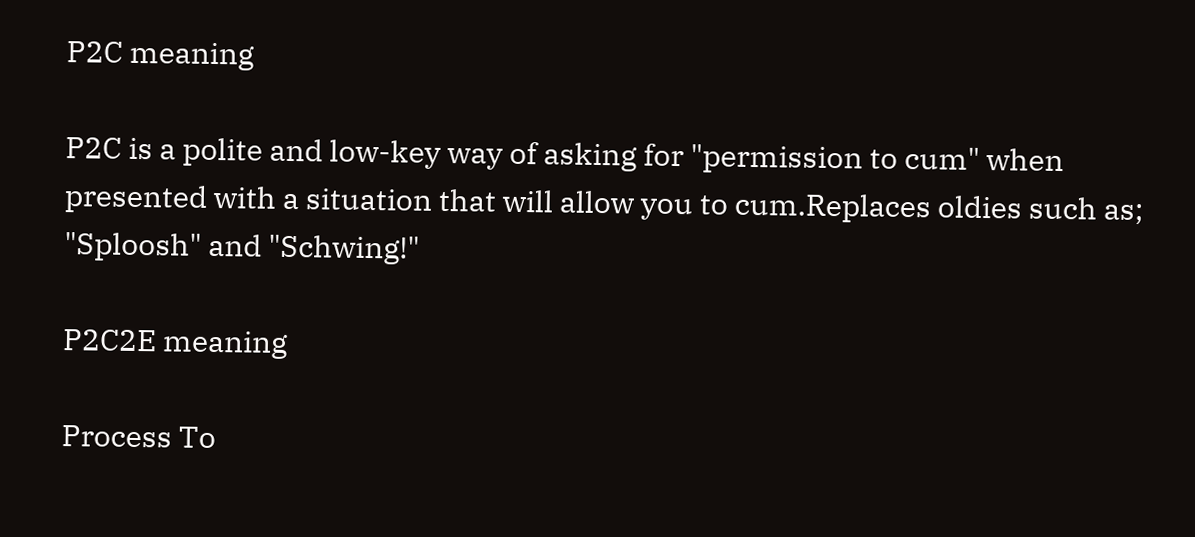P2C meaning

P2C is a polite and low-key way of asking for "permission to cum" when presented with a situation that will allow you to cum.Replaces oldies such as; "Sploosh" and "Schwing!"

P2C2E meaning

Process To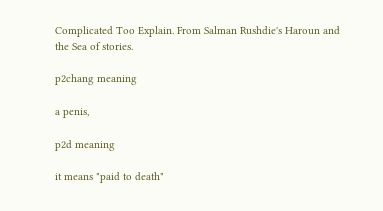Complicated Too Explain. From Salman Rushdie's Haroun and the Sea of stories.

p2chang meaning

a penis,

p2d meaning

it means "paid to death"